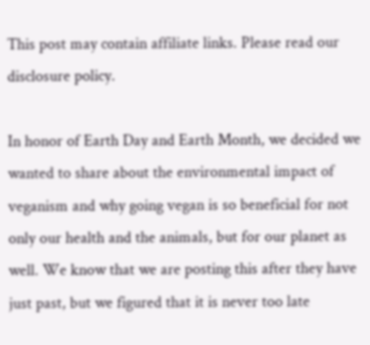This post may contain affiliate links. Please read our disclosure policy.

In honor of Earth Day and Earth Month, we decided we wanted to share about the environmental impact of veganism and why going vegan is so beneficial for not only our health and the animals, but for our planet as well. We know that we are posting this after they have just past, but we figured that it is never too late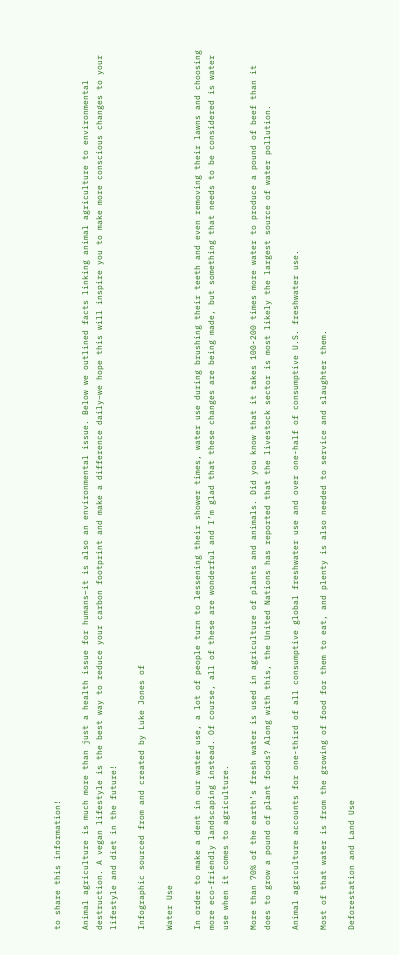to share this information!

Animal agriculture is much more than just a health issue for humans–it is also an environmental issue. Below we outlined facts linking animal agriculture to environmental destruction. A vegan lifestyle is the best way to reduce your carbon footprint and make a difference daily–we hope this will inspire you to make more conscious changes to your lifestyle and diet in the future!

Infographic sourced from and created by Luke Jones of

Water Use

In order to make a dent in our water use, a lot of people turn to lessening their shower times, water use during brushing their teeth and even removing their lawns and choosing more eco-friendly landscaping instead. Of course, all of these are wonderful and I’m glad that these changes are being made, but something that needs to be considered is water use when it comes to agriculture.

More than 70% of the earth’s fresh water is used in agriculture of plants and animals. Did you know that it takes 100-200 times more water to produce a pound of beef than it does to grow a pound of plant foods? Along with this, the United Nations has reported that the livestock sector is most likely the largest source of water pollution.

Animal agriculture accounts for one-third of all consumptive global freshwater use and over one-half of consumptive U.S. freshwater use.

Most of that water is from the growing of food for them to eat, and plenty is also needed to service and slaughter them.

Deforestation and Land Use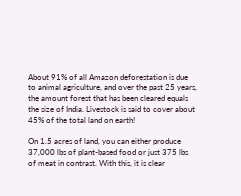About 91% of all Amazon deforestation is due to animal agriculture, and over the past 25 years, the amount forest that has been cleared equals the size of India. Livestock is said to cover about 45% of the total land on earth!

On 1.5 acres of land, you can either produce 37,000 lbs of plant-based food or just 375 lbs of meat in contrast. With this, it is clear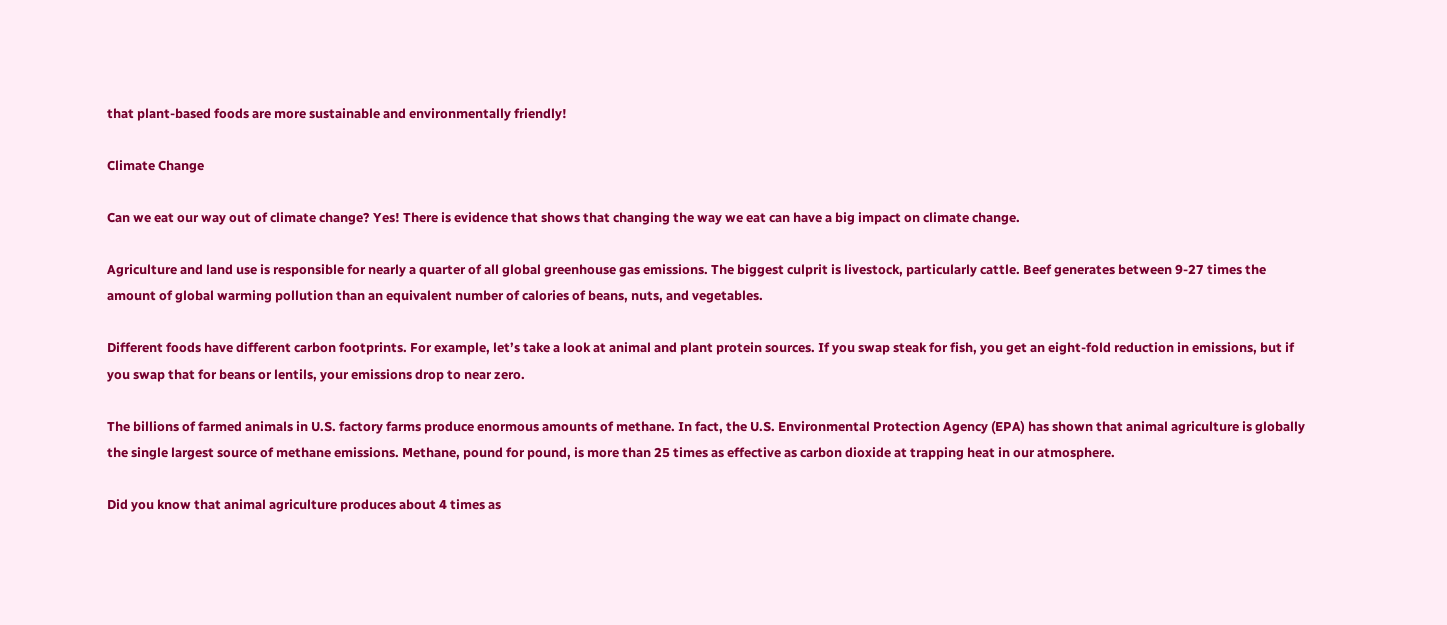that plant-based foods are more sustainable and environmentally friendly!

Climate Change

Can we eat our way out of climate change? Yes! There is evidence that shows that changing the way we eat can have a big impact on climate change.

Agriculture and land use is responsible for nearly a quarter of all global greenhouse gas emissions. The biggest culprit is livestock, particularly cattle. Beef generates between 9-27 times the amount of global warming pollution than an equivalent number of calories of beans, nuts, and vegetables.

Different foods have different carbon footprints. For example, let’s take a look at animal and plant protein sources. If you swap steak for fish, you get an eight-fold reduction in emissions, but if you swap that for beans or lentils, your emissions drop to near zero.

The billions of farmed animals in U.S. factory farms produce enormous amounts of methane. In fact, the U.S. Environmental Protection Agency (EPA) has shown that animal agriculture is globally the single largest source of methane emissions. Methane, pound for pound, is more than 25 times as effective as carbon dioxide at trapping heat in our atmosphere.

Did you know that animal agriculture produces about 4 times as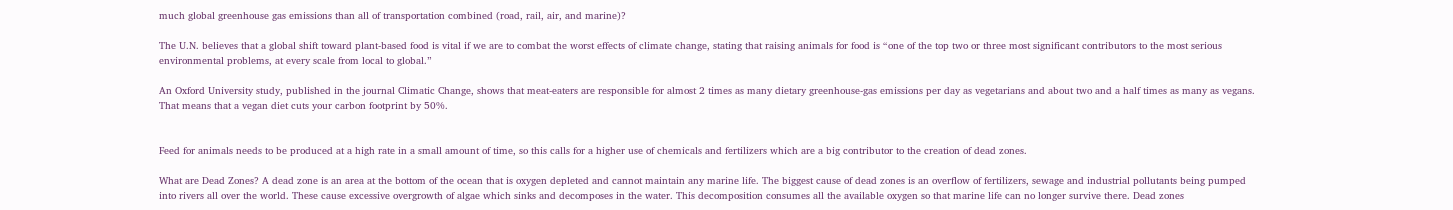much global greenhouse gas emissions than all of transportation combined (road, rail, air, and marine)?

The U.N. believes that a global shift toward plant-based food is vital if we are to combat the worst effects of climate change, stating that raising animals for food is “one of the top two or three most significant contributors to the most serious environmental problems, at every scale from local to global.”

An Oxford University study, published in the journal Climatic Change, shows that meat-eaters are responsible for almost 2 times as many dietary greenhouse-gas emissions per day as vegetarians and about two and a half times as many as vegans. That means that a vegan diet cuts your carbon footprint by 50%.


Feed for animals needs to be produced at a high rate in a small amount of time, so this calls for a higher use of chemicals and fertilizers which are a big contributor to the creation of dead zones.

What are Dead Zones? A dead zone is an area at the bottom of the ocean that is oxygen depleted and cannot maintain any marine life. The biggest cause of dead zones is an overflow of fertilizers, sewage and industrial pollutants being pumped into rivers all over the world. These cause excessive overgrowth of algae which sinks and decomposes in the water. This decomposition consumes all the available oxygen so that marine life can no longer survive there. Dead zones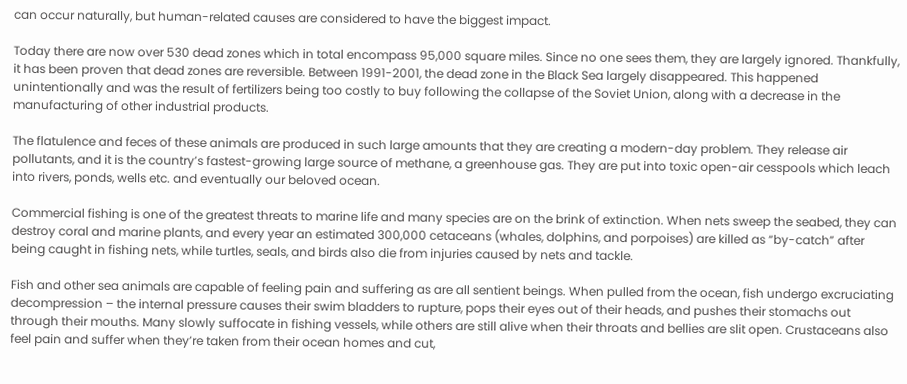can occur naturally, but human-related causes are considered to have the biggest impact.

Today there are now over 530 dead zones which in total encompass 95,000 square miles. Since no one sees them, they are largely ignored. Thankfully, it has been proven that dead zones are reversible. Between 1991-2001, the dead zone in the Black Sea largely disappeared. This happened unintentionally and was the result of fertilizers being too costly to buy following the collapse of the Soviet Union, along with a decrease in the manufacturing of other industrial products.

The flatulence and feces of these animals are produced in such large amounts that they are creating a modern-day problem. They release air pollutants, and it is the country’s fastest-growing large source of methane, a greenhouse gas. They are put into toxic open-air cesspools which leach into rivers, ponds, wells etc. and eventually our beloved ocean.

Commercial fishing is one of the greatest threats to marine life and many species are on the brink of extinction. When nets sweep the seabed, they can destroy coral and marine plants, and every year an estimated 300,000 cetaceans (whales, dolphins, and porpoises) are killed as “by-catch” after being caught in fishing nets, while turtles, seals, and birds also die from injuries caused by nets and tackle.

Fish and other sea animals are capable of feeling pain and suffering as are all sentient beings. When pulled from the ocean, fish undergo excruciating decompression – the internal pressure causes their swim bladders to rupture, pops their eyes out of their heads, and pushes their stomachs out through their mouths. Many slowly suffocate in fishing vessels, while others are still alive when their throats and bellies are slit open. Crustaceans also feel pain and suffer when they’re taken from their ocean homes and cut,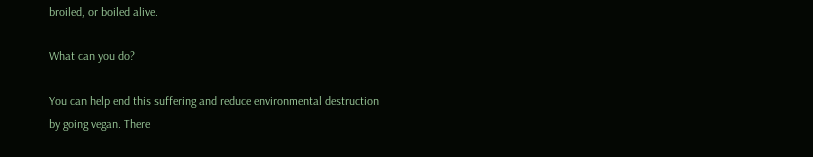broiled, or boiled alive.

What can you do?

You can help end this suffering and reduce environmental destruction by going vegan. There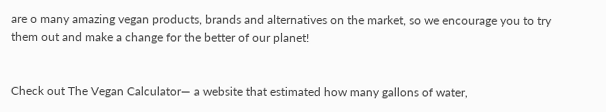are o many amazing vegan products, brands and alternatives on the market, so we encourage you to try them out and make a change for the better of our planet!


Check out The Vegan Calculator— a website that estimated how many gallons of water,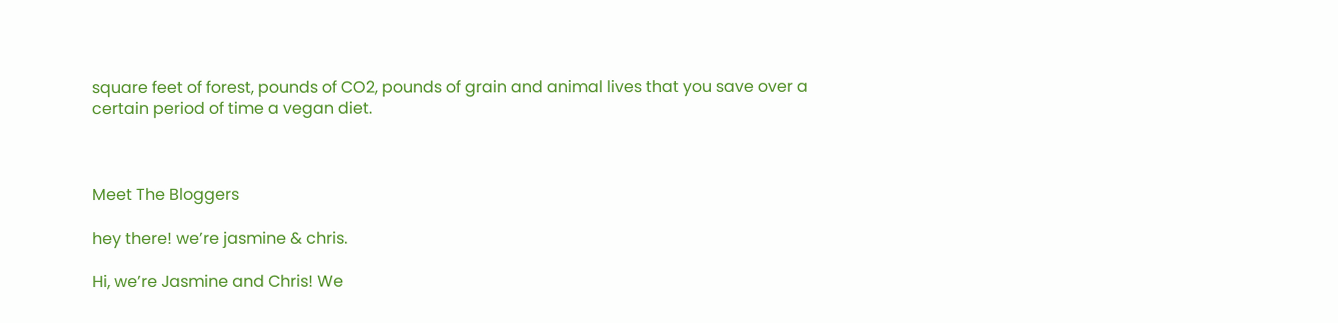square feet of forest, pounds of CO2, pounds of grain and animal lives that you save over a certain period of time a vegan diet.



Meet The Bloggers

hey there! we’re jasmine & chris.

Hi, we’re Jasmine and Chris! We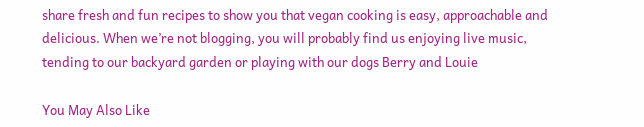share fresh and fun recipes to show you that vegan cooking is easy, approachable and delicious. When we’re not blogging, you will probably find us enjoying live music, tending to our backyard garden or playing with our dogs Berry and Louie

You May Also Like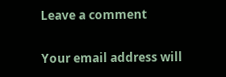Leave a comment

Your email address will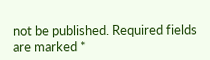not be published. Required fields are marked *